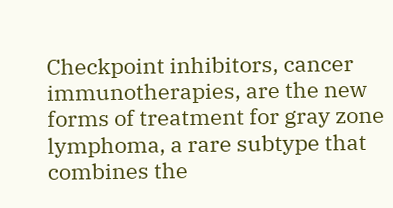Checkpoint inhibitors, cancer immunotherapies, are the new forms of treatment for gray zone lymphoma, a rare subtype that combines the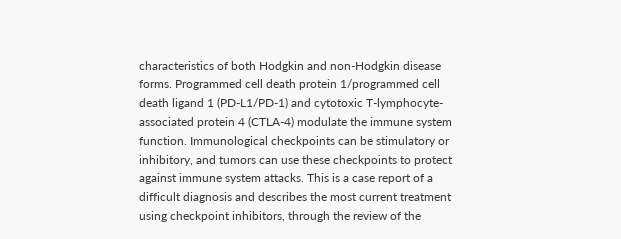characteristics of both Hodgkin and non-Hodgkin disease forms. Programmed cell death protein 1/programmed cell death ligand 1 (PD-L1/PD-1) and cytotoxic T-lymphocyte-associated protein 4 (CTLA-4) modulate the immune system function. Immunological checkpoints can be stimulatory or inhibitory, and tumors can use these checkpoints to protect against immune system attacks. This is a case report of a difficult diagnosis and describes the most current treatment using checkpoint inhibitors, through the review of the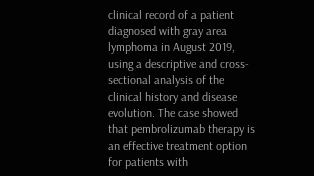clinical record of a patient diagnosed with gray area lymphoma in August 2019, using a descriptive and cross-sectional analysis of the clinical history and disease evolution. The case showed that pembrolizumab therapy is an effective treatment option for patients with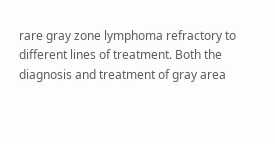rare gray zone lymphoma refractory to different lines of treatment. Both the diagnosis and treatment of gray area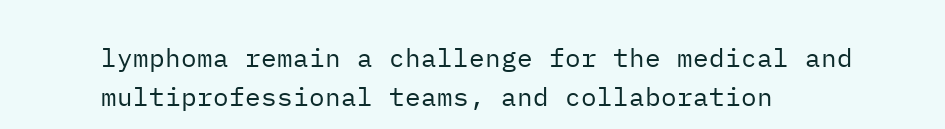lymphoma remain a challenge for the medical and multiprofessional teams, and collaboration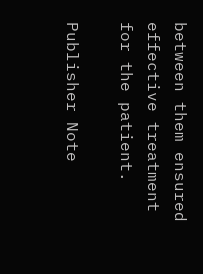between them ensured effective treatment for the patient.

Publisher Note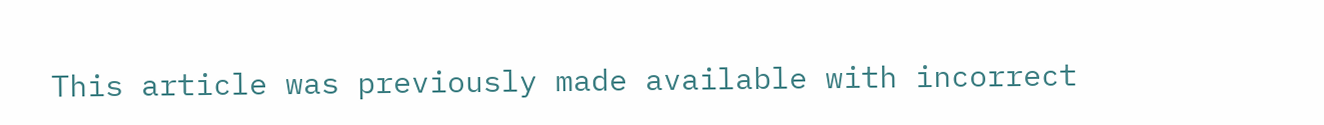This article was previously made available with incorrect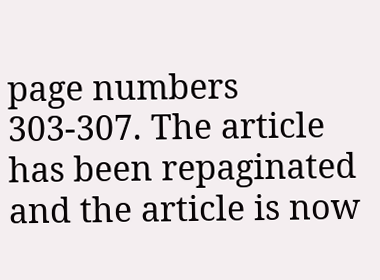page numbers 303-307. The article has been repaginated and the article is now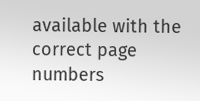available with the correct page numbers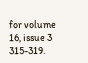for volume 16, issue 3 315-319.